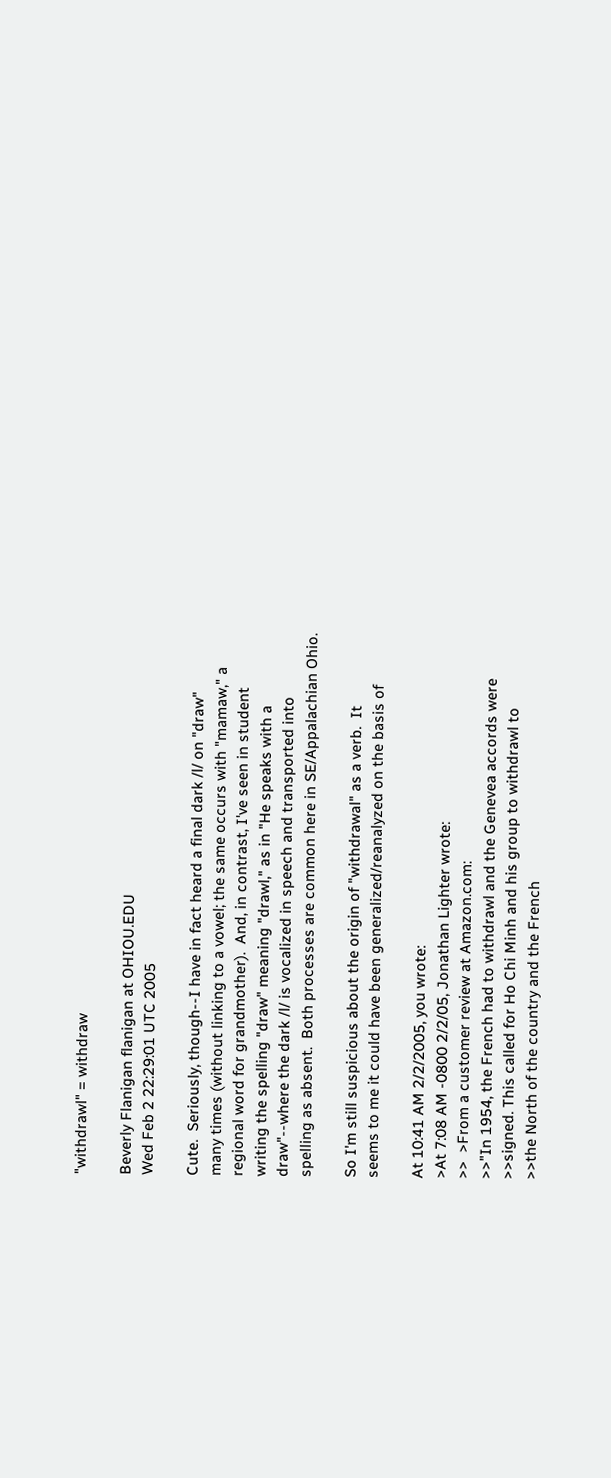"withdrawl" = withdraw

Beverly Flanigan flanigan at OHIOU.EDU
Wed Feb 2 22:29:01 UTC 2005

Cute.  Seriously, though--I have in fact heard a final dark /l/ on "draw"
many times (without linking to a vowel; the same occurs with "mamaw," a
regional word for grandmother).  And, in contrast, I've seen in student
writing the spelling "draw" meaning "drawl," as in "He speaks with a
draw"--where the dark /l/ is vocalized in speech and transported into
spelling as absent.  Both processes are common here in SE/Appalachian Ohio.

So I'm still suspicious about the origin of "withdrawal" as a verb.  It
seems to me it could have been generalized/reanalyzed on the basis of

At 10:41 AM 2/2/2005, you wrote:
>At 7:08 AM -0800 2/2/05, Jonathan Lighter wrote:
>>  >From a customer review at Amazon.com:
>>"In 1954, the French had to withdrawl and the Genevea accords were
>>signed. This called for Ho Chi Minh and his group to withdrawl to
>>the North of the country and the French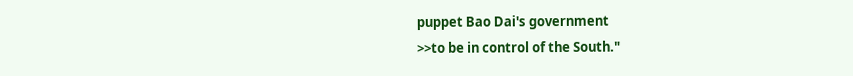puppet Bao Dai's government
>>to be in control of the South."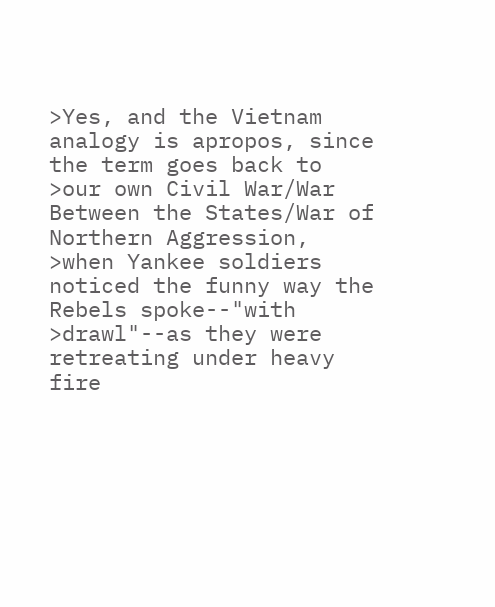>Yes, and the Vietnam analogy is apropos, since the term goes back to
>our own Civil War/War Between the States/War of Northern Aggression,
>when Yankee soldiers noticed the funny way the Rebels spoke--"with
>drawl"--as they were retreating under heavy fire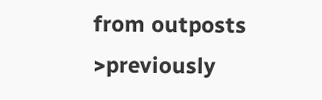from outposts
>previously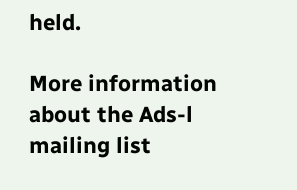held.

More information about the Ads-l mailing list